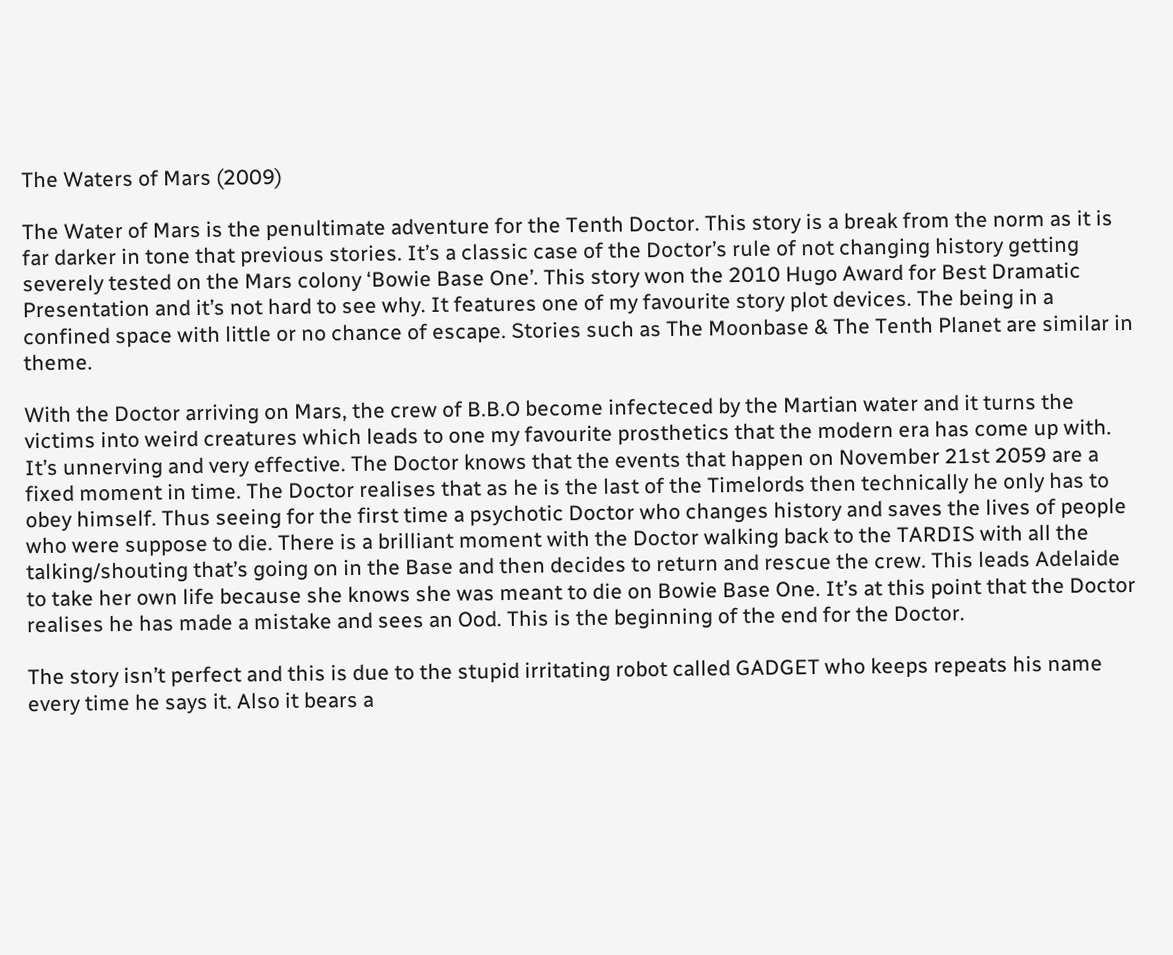The Waters of Mars (2009)

The Water of Mars is the penultimate adventure for the Tenth Doctor. This story is a break from the norm as it is far darker in tone that previous stories. It’s a classic case of the Doctor’s rule of not changing history getting severely tested on the Mars colony ‘Bowie Base One’. This story won the 2010 Hugo Award for Best Dramatic Presentation and it’s not hard to see why. It features one of my favourite story plot devices. The being in a confined space with little or no chance of escape. Stories such as The Moonbase & The Tenth Planet are similar in theme.

With the Doctor arriving on Mars, the crew of B.B.O become infecteced by the Martian water and it turns the victims into weird creatures which leads to one my favourite prosthetics that the modern era has come up with. It’s unnerving and very effective. The Doctor knows that the events that happen on November 21st 2059 are a fixed moment in time. The Doctor realises that as he is the last of the Timelords then technically he only has to obey himself. Thus seeing for the first time a psychotic Doctor who changes history and saves the lives of people who were suppose to die. There is a brilliant moment with the Doctor walking back to the TARDIS with all the talking/shouting that’s going on in the Base and then decides to return and rescue the crew. This leads Adelaide to take her own life because she knows she was meant to die on Bowie Base One. It’s at this point that the Doctor realises he has made a mistake and sees an Ood. This is the beginning of the end for the Doctor.

The story isn’t perfect and this is due to the stupid irritating robot called GADGET who keeps repeats his name every time he says it. Also it bears a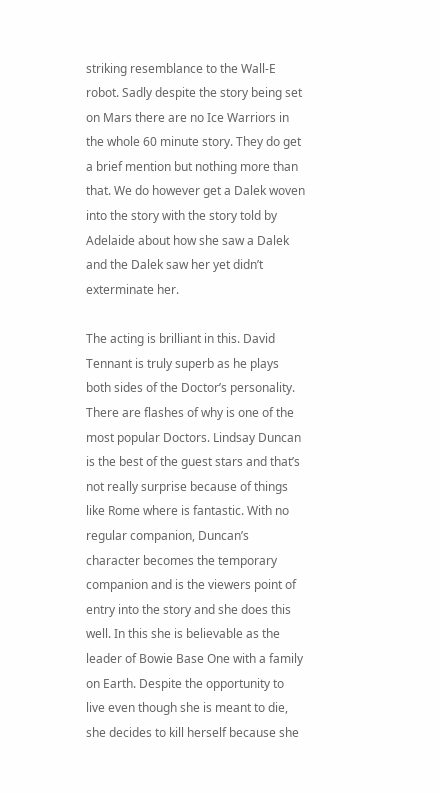striking resemblance to the Wall-E robot. Sadly despite the story being set on Mars there are no Ice Warriors in the whole 60 minute story. They do get a brief mention but nothing more than that. We do however get a Dalek woven into the story with the story told by Adelaide about how she saw a Dalek and the Dalek saw her yet didn’t exterminate her.

The acting is brilliant in this. David Tennant is truly superb as he plays both sides of the Doctor’s personality. There are flashes of why is one of the most popular Doctors. Lindsay Duncan is the best of the guest stars and that’s not really surprise because of things like Rome where is fantastic. With no regular companion, Duncan’s character becomes the temporary companion and is the viewers point of entry into the story and she does this well. In this she is believable as the leader of Bowie Base One with a family on Earth. Despite the opportunity to live even though she is meant to die, she decides to kill herself because she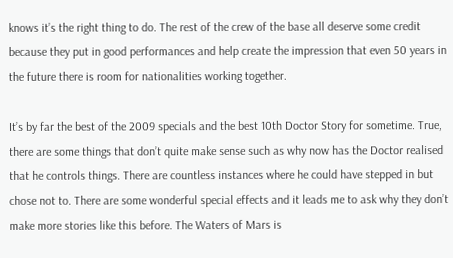knows it’s the right thing to do. The rest of the crew of the base all deserve some credit because they put in good performances and help create the impression that even 50 years in the future there is room for nationalities working together.

It’s by far the best of the 2009 specials and the best 10th Doctor Story for sometime. True, there are some things that don’t quite make sense such as why now has the Doctor realised that he controls things. There are countless instances where he could have stepped in but chose not to. There are some wonderful special effects and it leads me to ask why they don’t make more stories like this before. The Waters of Mars is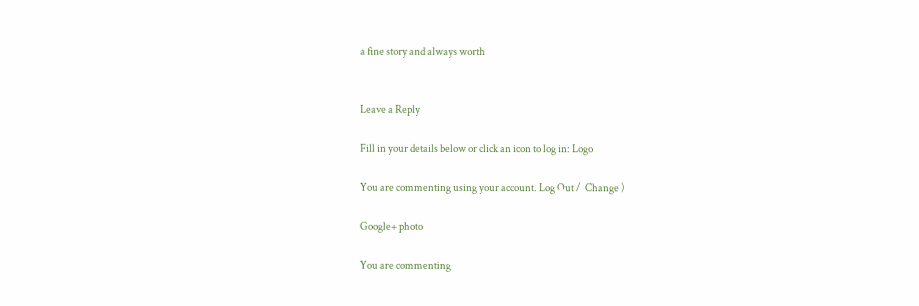a fine story and always worth


Leave a Reply

Fill in your details below or click an icon to log in: Logo

You are commenting using your account. Log Out /  Change )

Google+ photo

You are commenting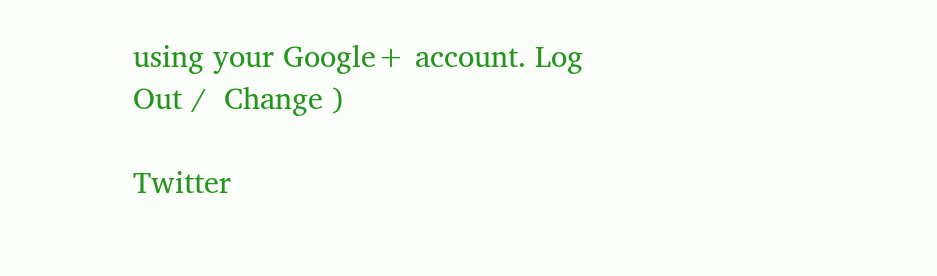using your Google+ account. Log Out /  Change )

Twitter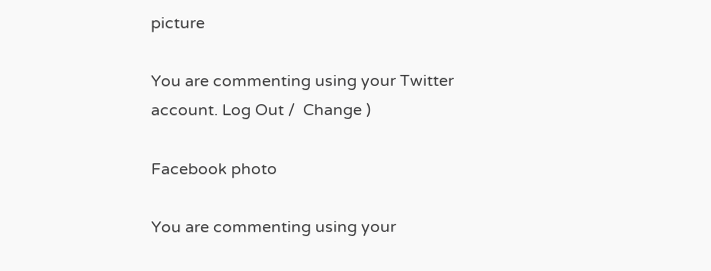picture

You are commenting using your Twitter account. Log Out /  Change )

Facebook photo

You are commenting using your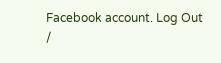Facebook account. Log Out /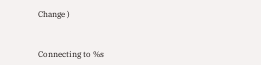Change )


Connecting to %s